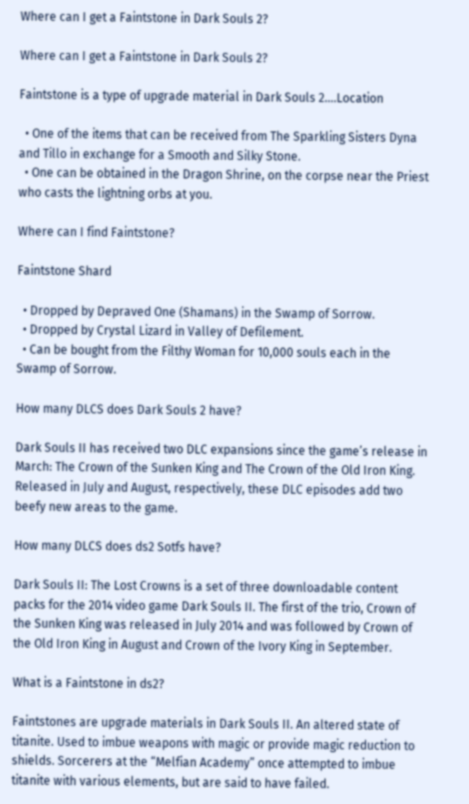Where can I get a Faintstone in Dark Souls 2?

Where can I get a Faintstone in Dark Souls 2?

Faintstone is a type of upgrade material in Dark Souls 2….Location

  • One of the items that can be received from The Sparkling Sisters Dyna and Tillo in exchange for a Smooth and Silky Stone.
  • One can be obtained in the Dragon Shrine, on the corpse near the Priest who casts the lightning orbs at you.

Where can I find Faintstone?

Faintstone Shard

  • Dropped by Depraved One (Shamans) in the Swamp of Sorrow.
  • Dropped by Crystal Lizard in Valley of Defilement.
  • Can be bought from the Filthy Woman for 10,000 souls each in the Swamp of Sorrow.

How many DLCS does Dark Souls 2 have?

Dark Souls II has received two DLC expansions since the game’s release in March: The Crown of the Sunken King and The Crown of the Old Iron King. Released in July and August, respectively, these DLC episodes add two beefy new areas to the game.

How many DLCS does ds2 Sotfs have?

Dark Souls II: The Lost Crowns is a set of three downloadable content packs for the 2014 video game Dark Souls II. The first of the trio, Crown of the Sunken King was released in July 2014 and was followed by Crown of the Old Iron King in August and Crown of the Ivory King in September.

What is a Faintstone in ds2?

Faintstones are upgrade materials in Dark Souls II. An altered state of titanite. Used to imbue weapons with magic or provide magic reduction to shields. Sorcerers at the “Melfian Academy” once attempted to imbue titanite with various elements, but are said to have failed.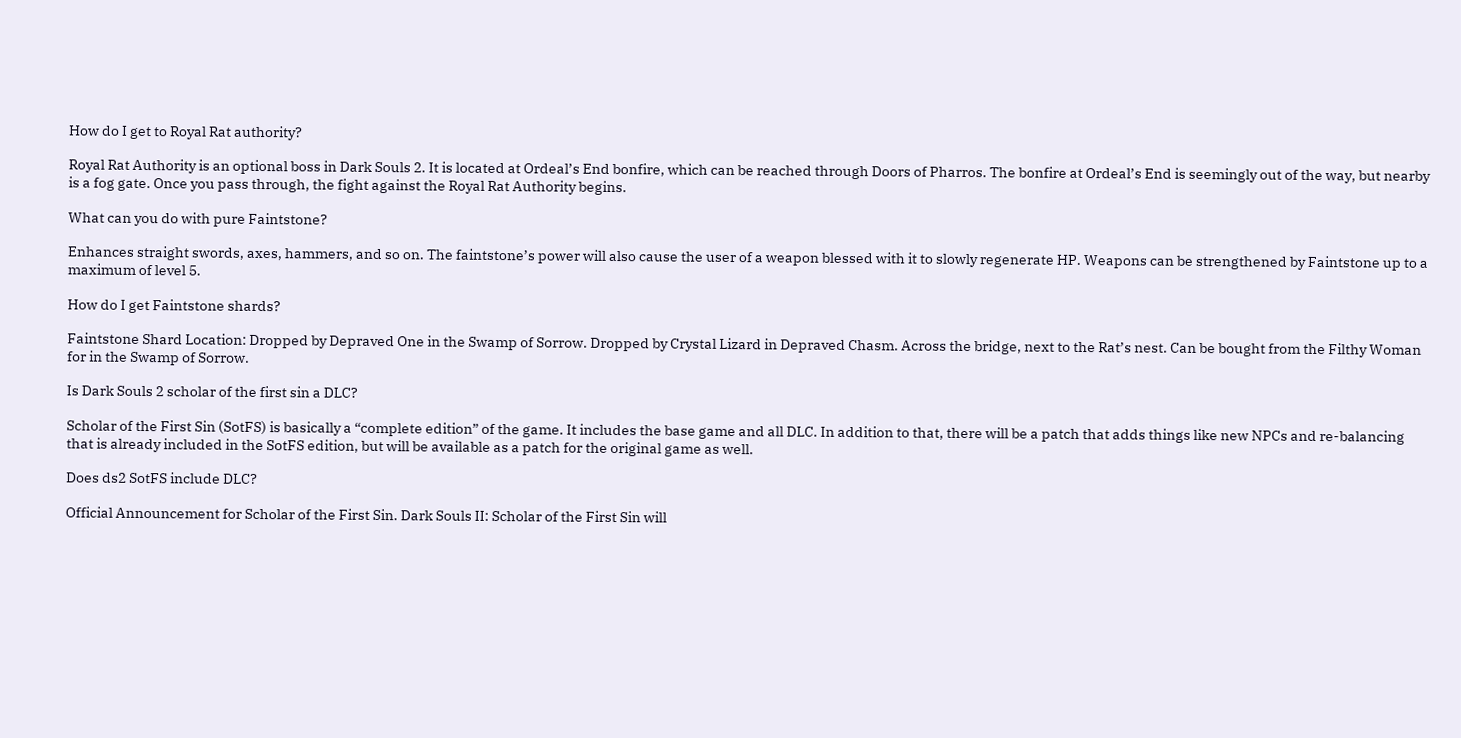How do I get to Royal Rat authority?

Royal Rat Authority is an optional boss in Dark Souls 2. It is located at Ordeal’s End bonfire, which can be reached through Doors of Pharros. The bonfire at Ordeal’s End is seemingly out of the way, but nearby is a fog gate. Once you pass through, the fight against the Royal Rat Authority begins.

What can you do with pure Faintstone?

Enhances straight swords, axes, hammers, and so on. The faintstone’s power will also cause the user of a weapon blessed with it to slowly regenerate HP. Weapons can be strengthened by Faintstone up to a maximum of level 5.

How do I get Faintstone shards?

Faintstone Shard Location: Dropped by Depraved One in the Swamp of Sorrow. Dropped by Crystal Lizard in Depraved Chasm. Across the bridge, next to the Rat’s nest. Can be bought from the Filthy Woman for in the Swamp of Sorrow.

Is Dark Souls 2 scholar of the first sin a DLC?

Scholar of the First Sin (SotFS) is basically a “complete edition” of the game. It includes the base game and all DLC. In addition to that, there will be a patch that adds things like new NPCs and re-balancing that is already included in the SotFS edition, but will be available as a patch for the original game as well.

Does ds2 SotFS include DLC?

Official Announcement for Scholar of the First Sin. Dark Souls II: Scholar of the First Sin will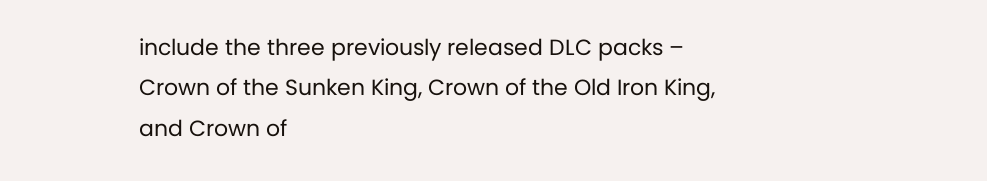include the three previously released DLC packs – Crown of the Sunken King, Crown of the Old Iron King, and Crown of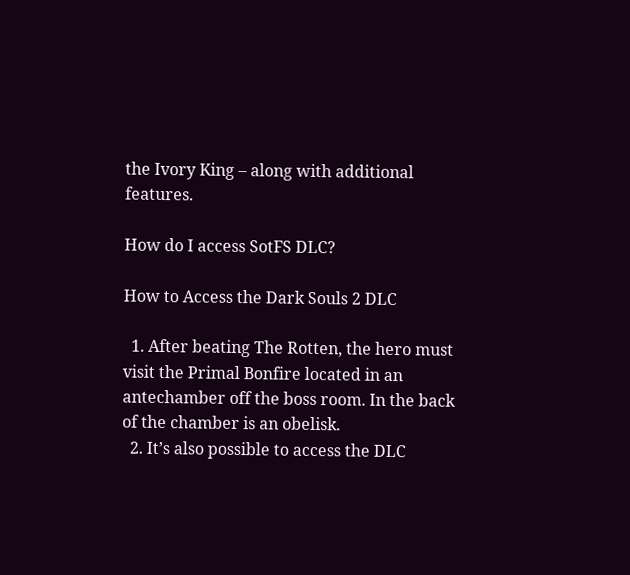the Ivory King – along with additional features.

How do I access SotFS DLC?

How to Access the Dark Souls 2 DLC

  1. After beating The Rotten, the hero must visit the Primal Bonfire located in an antechamber off the boss room. In the back of the chamber is an obelisk.
  2. It’s also possible to access the DLC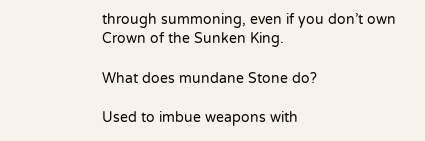through summoning, even if you don’t own Crown of the Sunken King.

What does mundane Stone do?

Used to imbue weapons with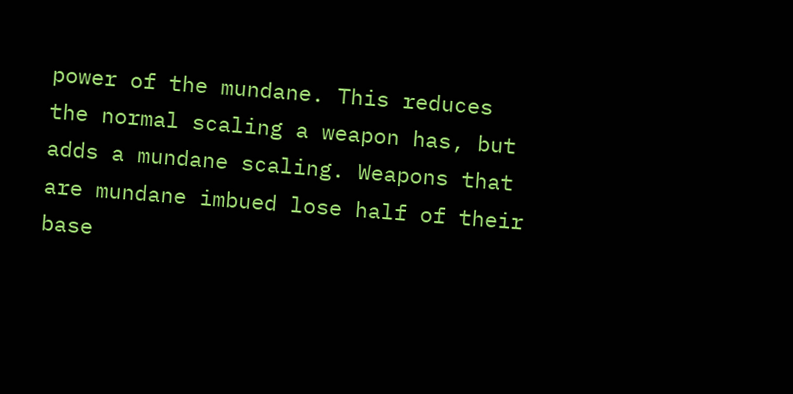power of the mundane. This reduces the normal scaling a weapon has, but adds a mundane scaling. Weapons that are mundane imbued lose half of their base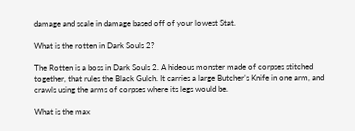damage and scale in damage based off of your lowest Stat.

What is the rotten in Dark Souls 2?

The Rotten is a boss in Dark Souls 2. A hideous monster made of corpses stitched together, that rules the Black Gulch. It carries a large Butcher’s Knife in one arm, and crawls using the arms of corpses where its legs would be.

What is the max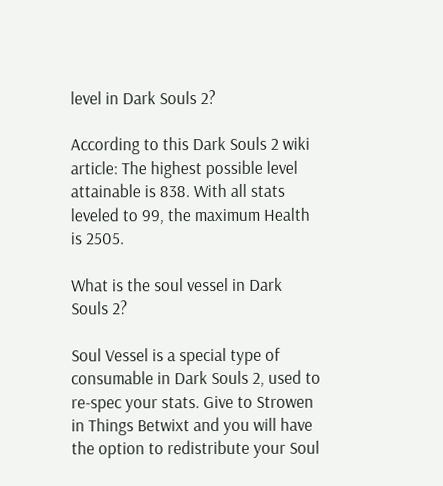level in Dark Souls 2?

According to this Dark Souls 2 wiki article: The highest possible level attainable is 838. With all stats leveled to 99, the maximum Health is 2505.

What is the soul vessel in Dark Souls 2?

Soul Vessel is a special type of consumable in Dark Souls 2, used to re-spec your stats. Give to Strowen in Things Betwixt and you will have the option to redistribute your Soul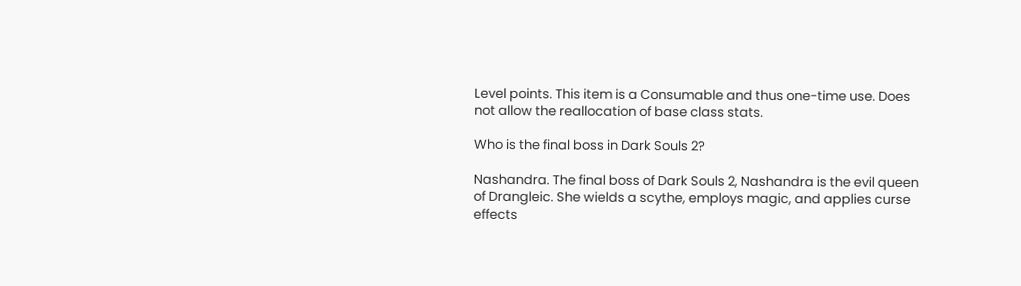Level points. This item is a Consumable and thus one-time use. Does not allow the reallocation of base class stats.

Who is the final boss in Dark Souls 2?

Nashandra. The final boss of Dark Souls 2, Nashandra is the evil queen of Drangleic. She wields a scythe, employs magic, and applies curse effects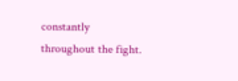constantly throughout the fight.